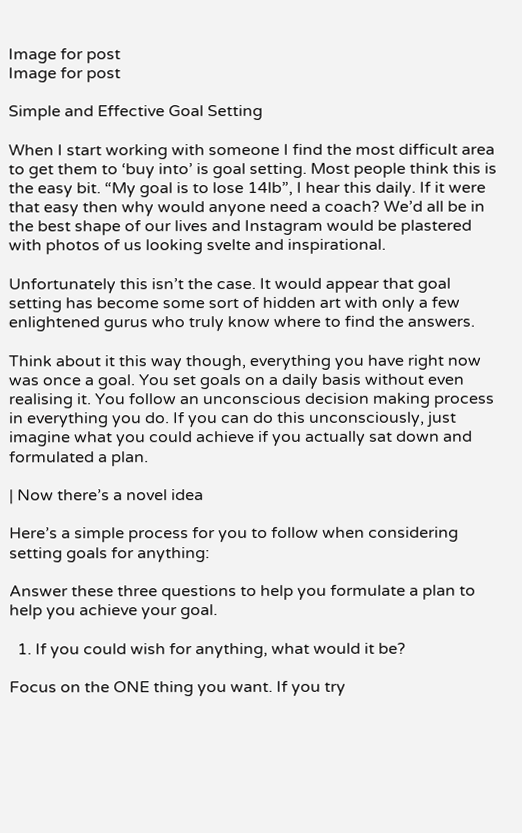Image for post
Image for post

Simple and Effective Goal Setting

When I start working with someone I find the most difficult area to get them to ‘buy into’ is goal setting. Most people think this is the easy bit. “My goal is to lose 14lb”, I hear this daily. If it were that easy then why would anyone need a coach? We’d all be in the best shape of our lives and Instagram would be plastered with photos of us looking svelte and inspirational.

Unfortunately this isn’t the case. It would appear that goal setting has become some sort of hidden art with only a few enlightened gurus who truly know where to find the answers.

Think about it this way though, everything you have right now was once a goal. You set goals on a daily basis without even realising it. You follow an unconscious decision making process in everything you do. If you can do this unconsciously, just imagine what you could achieve if you actually sat down and formulated a plan.

| Now there’s a novel idea

Here’s a simple process for you to follow when considering setting goals for anything:

Answer these three questions to help you formulate a plan to help you achieve your goal.

  1. If you could wish for anything, what would it be?

Focus on the ONE thing you want. If you try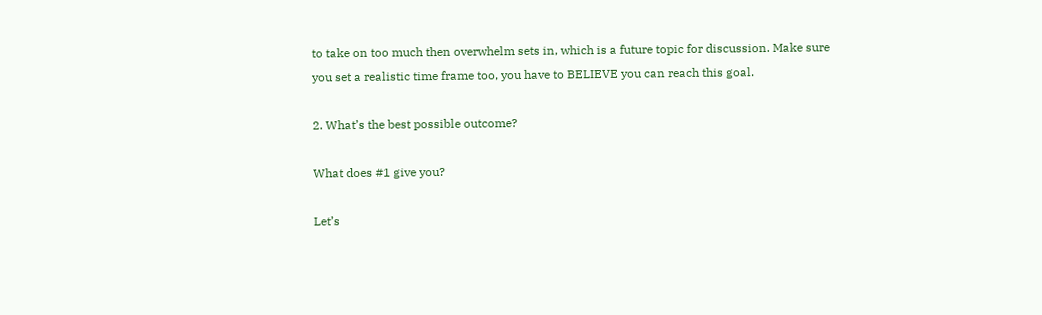to take on too much then overwhelm sets in, which is a future topic for discussion. Make sure you set a realistic time frame too, you have to BELIEVE you can reach this goal.

2. What’s the best possible outcome?

What does #1 give you?

Let’s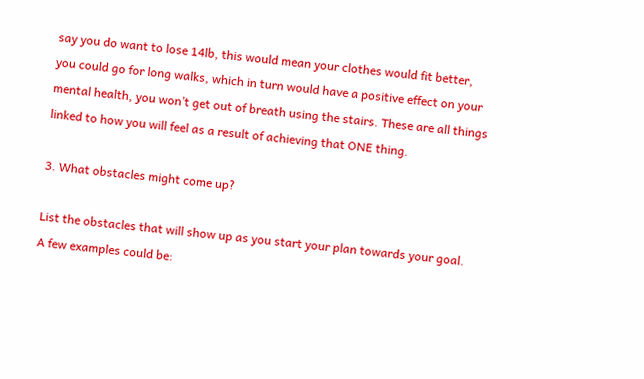say you do want to lose 14lb, this would mean your clothes would fit better, you could go for long walks, which in turn would have a positive effect on your mental health, you won’t get out of breath using the stairs. These are all things linked to how you will feel as a result of achieving that ONE thing.

3. What obstacles might come up?

List the obstacles that will show up as you start your plan towards your goal. A few examples could be: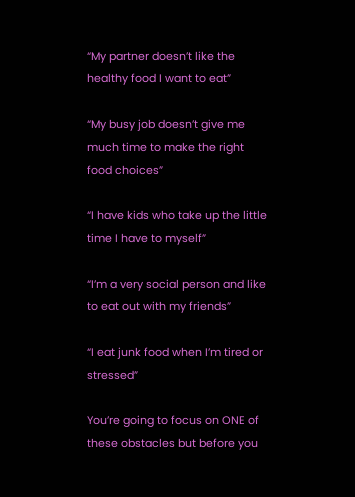“My partner doesn’t like the healthy food I want to eat”

“My busy job doesn’t give me much time to make the right food choices”

“I have kids who take up the little time I have to myself”

“I’m a very social person and like to eat out with my friends”

“I eat junk food when I’m tired or stressed”

You’re going to focus on ONE of these obstacles but before you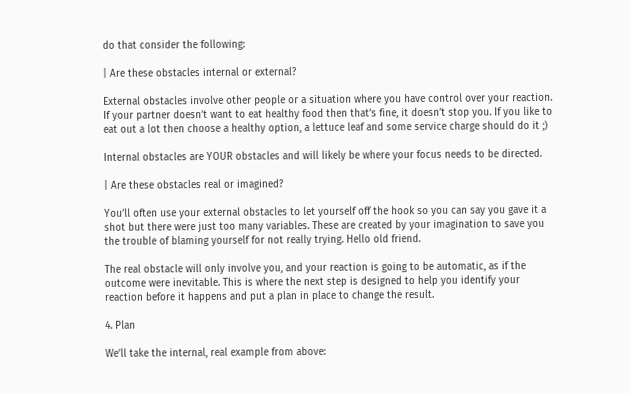do that consider the following:

| Are these obstacles internal or external?

External obstacles involve other people or a situation where you have control over your reaction. If your partner doesn’t want to eat healthy food then that’s fine, it doesn’t stop you. If you like to eat out a lot then choose a healthy option, a lettuce leaf and some service charge should do it ;)

Internal obstacles are YOUR obstacles and will likely be where your focus needs to be directed.

| Are these obstacles real or imagined?

You’ll often use your external obstacles to let yourself off the hook so you can say you gave it a shot but there were just too many variables. These are created by your imagination to save you the trouble of blaming yourself for not really trying. Hello old friend.

The real obstacle will only involve you, and your reaction is going to be automatic, as if the outcome were inevitable. This is where the next step is designed to help you identify your reaction before it happens and put a plan in place to change the result.

4. Plan

We’ll take the internal, real example from above: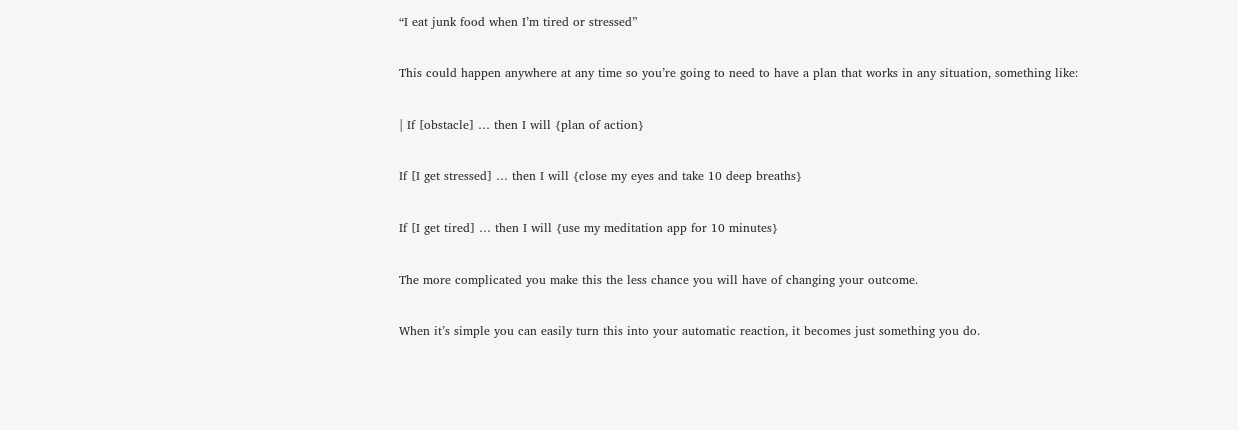“I eat junk food when I’m tired or stressed”

This could happen anywhere at any time so you’re going to need to have a plan that works in any situation, something like:

| If [obstacle] … then I will {plan of action}

If [I get stressed] … then I will {close my eyes and take 10 deep breaths}

If [I get tired] … then I will {use my meditation app for 10 minutes}

The more complicated you make this the less chance you will have of changing your outcome.

When it’s simple you can easily turn this into your automatic reaction, it becomes just something you do.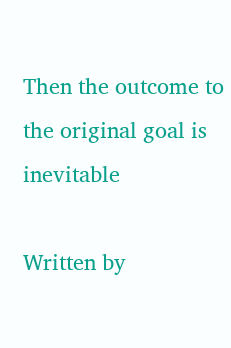Then the outcome to the original goal is inevitable

Written by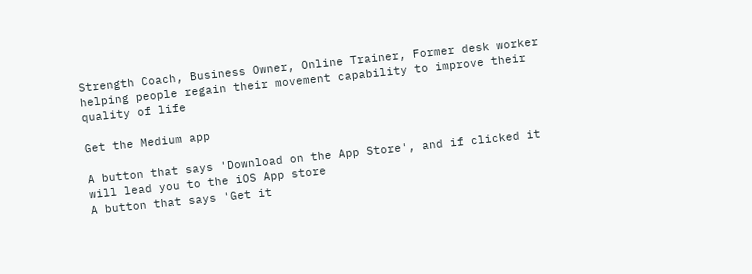Strength Coach, Business Owner, Online Trainer, Former desk worker helping people regain their movement capability to improve their quality of life

Get the Medium app

A button that says 'Download on the App Store', and if clicked it will lead you to the iOS App store
A button that says 'Get it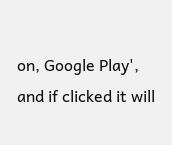on, Google Play', and if clicked it will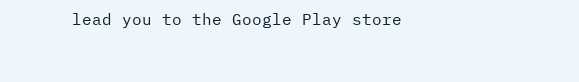lead you to the Google Play store